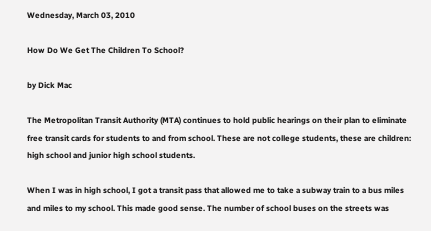Wednesday, March 03, 2010

How Do We Get The Children To School?

by Dick Mac

The Metropolitan Transit Authority (MTA) continues to hold public hearings on their plan to eliminate free transit cards for students to and from school. These are not college students, these are children: high school and junior high school students.

When I was in high school, I got a transit pass that allowed me to take a subway train to a bus miles and miles to my school. This made good sense. The number of school buses on the streets was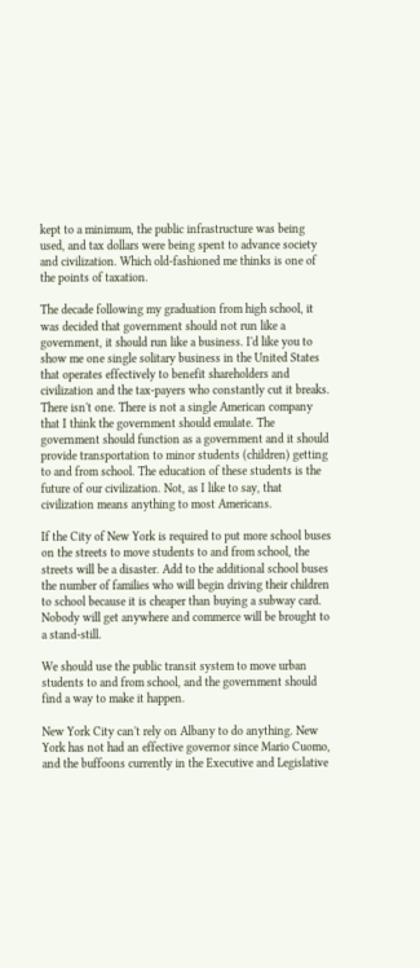kept to a minimum, the public infrastructure was being used, and tax dollars were being spent to advance society and civilization. Which old-fashioned me thinks is one of the points of taxation.

The decade following my graduation from high school, it was decided that government should not run like a government, it should run like a business. I'd like you to show me one single solitary business in the United States that operates effectively to benefit shareholders and civilization and the tax-payers who constantly cut it breaks. There isn't one. There is not a single American company that I think the government should emulate. The government should function as a government and it should provide transportation to minor students (children) getting to and from school. The education of these students is the future of our civilization. Not, as I like to say, that civilization means anything to most Americans.

If the City of New York is required to put more school buses on the streets to move students to and from school, the streets will be a disaster. Add to the additional school buses the number of families who will begin driving their children to school because it is cheaper than buying a subway card. Nobody will get anywhere and commerce will be brought to a stand-still.

We should use the public transit system to move urban students to and from school, and the government should find a way to make it happen.

New York City can't rely on Albany to do anything. New York has not had an effective governor since Mario Cuomo, and the buffoons currently in the Executive and Legislative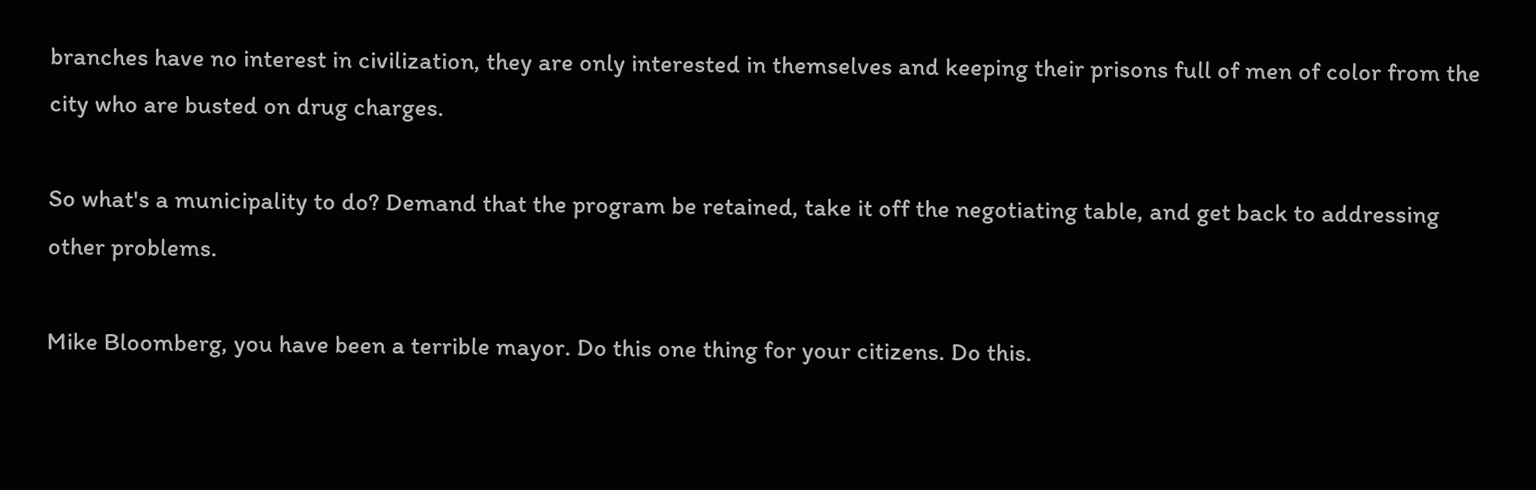branches have no interest in civilization, they are only interested in themselves and keeping their prisons full of men of color from the city who are busted on drug charges.

So what's a municipality to do? Demand that the program be retained, take it off the negotiating table, and get back to addressing other problems.

Mike Bloomberg, you have been a terrible mayor. Do this one thing for your citizens. Do this.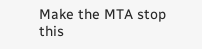Make the MTA stop this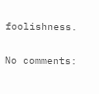foolishness.

No comments: